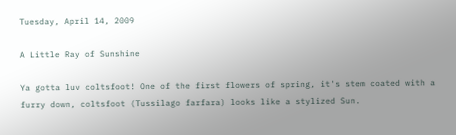Tuesday, April 14, 2009

A Little Ray of Sunshine

Ya gotta luv coltsfoot! One of the first flowers of spring, it's stem coated with a furry down, coltsfoot (Tussilago farfara) looks like a stylized Sun.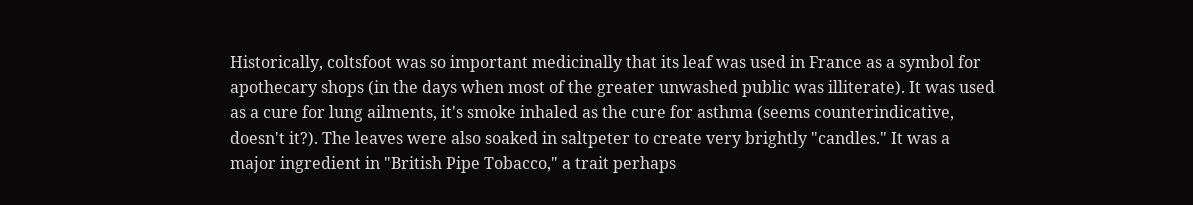Historically, coltsfoot was so important medicinally that its leaf was used in France as a symbol for apothecary shops (in the days when most of the greater unwashed public was illiterate). It was used as a cure for lung ailments, it's smoke inhaled as the cure for asthma (seems counterindicative, doesn't it?). The leaves were also soaked in saltpeter to create very brightly "candles." It was a major ingredient in "British Pipe Tobacco," a trait perhaps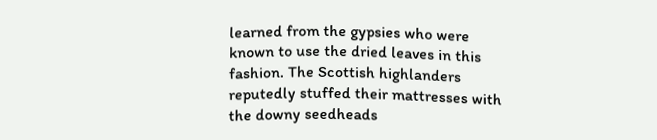learned from the gypsies who were known to use the dried leaves in this fashion. The Scottish highlanders reputedly stuffed their mattresses with the downy seedheads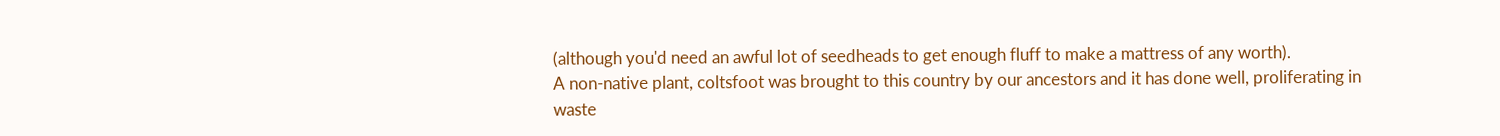(although you'd need an awful lot of seedheads to get enough fluff to make a mattress of any worth).
A non-native plant, coltsfoot was brought to this country by our ancestors and it has done well, proliferating in waste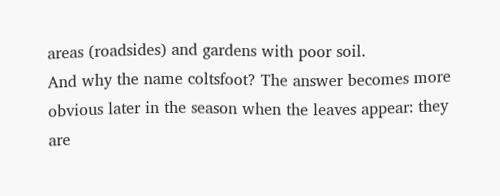areas (roadsides) and gardens with poor soil.
And why the name coltsfoot? The answer becomes more obvious later in the season when the leaves appear: they are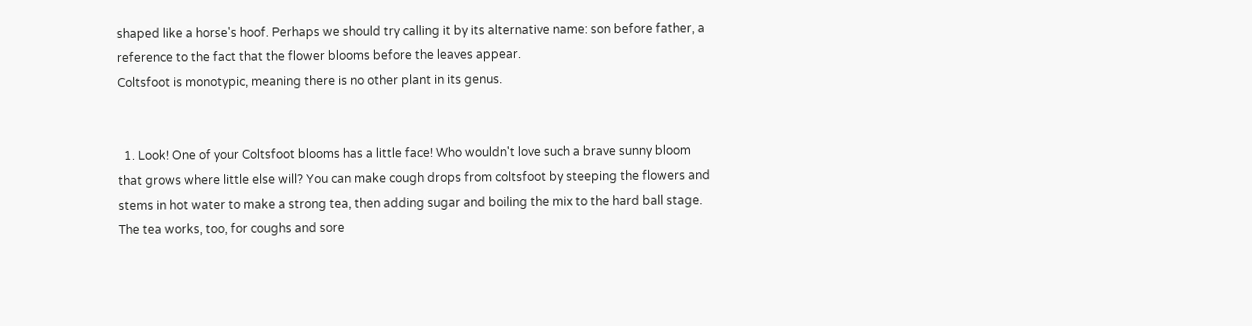shaped like a horse's hoof. Perhaps we should try calling it by its alternative name: son before father, a reference to the fact that the flower blooms before the leaves appear.
Coltsfoot is monotypic, meaning there is no other plant in its genus.


  1. Look! One of your Coltsfoot blooms has a little face! Who wouldn't love such a brave sunny bloom that grows where little else will? You can make cough drops from coltsfoot by steeping the flowers and stems in hot water to make a strong tea, then adding sugar and boiling the mix to the hard ball stage. The tea works, too, for coughs and sore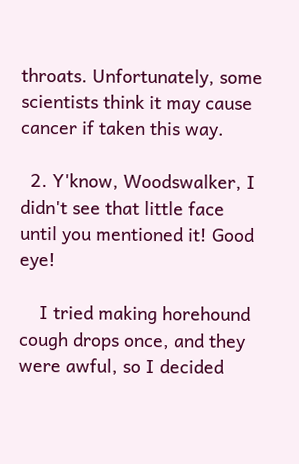throats. Unfortunately, some scientists think it may cause cancer if taken this way.

  2. Y'know, Woodswalker, I didn't see that little face until you mentioned it! Good eye!

    I tried making horehound cough drops once, and they were awful, so I decided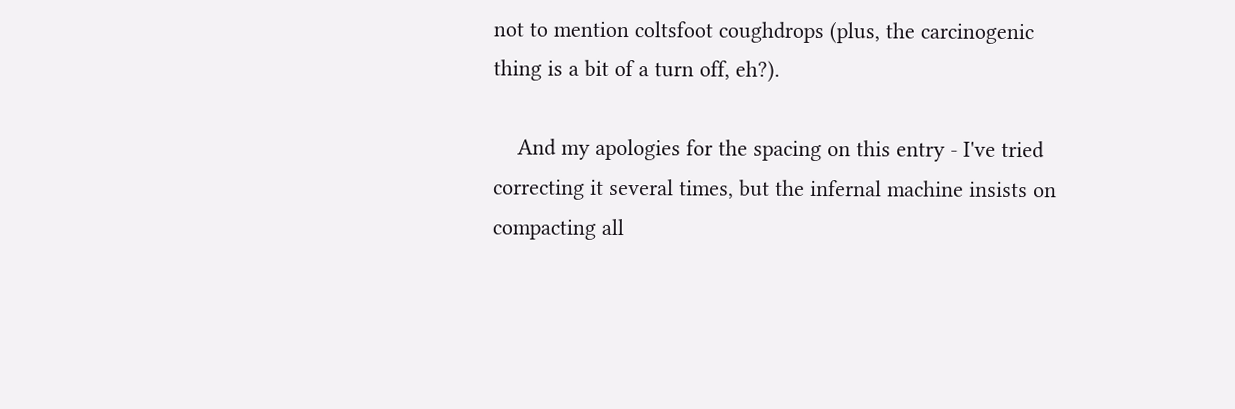not to mention coltsfoot coughdrops (plus, the carcinogenic thing is a bit of a turn off, eh?).

    And my apologies for the spacing on this entry - I've tried correcting it several times, but the infernal machine insists on compacting all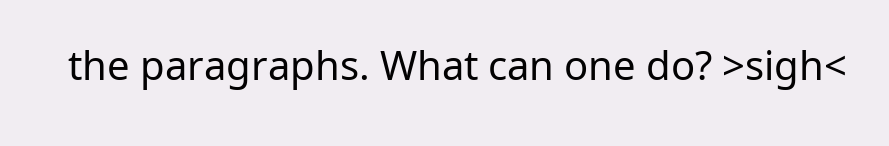the paragraphs. What can one do? >sigh<